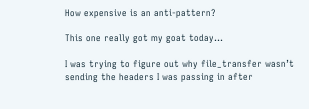How expensive is an anti-pattern?

This one really got my goat today…

I was trying to figure out why file_transfer wasn’t sending the headers I was passing in after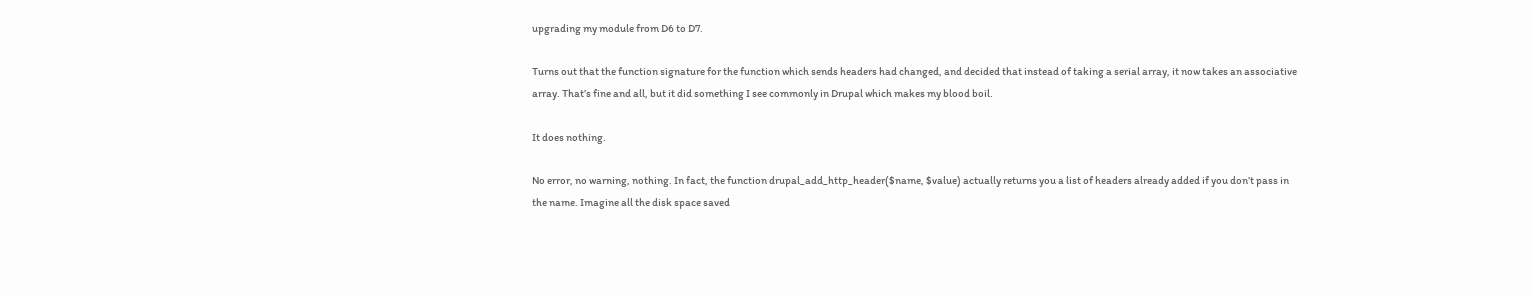upgrading my module from D6 to D7.

Turns out that the function signature for the function which sends headers had changed, and decided that instead of taking a serial array, it now takes an associative array. That’s fine and all, but it did something I see commonly in Drupal which makes my blood boil.

It does nothing.

No error, no warning, nothing. In fact, the function drupal_add_http_header($name, $value) actually returns you a list of headers already added if you don’t pass in the name. Imagine all the disk space saved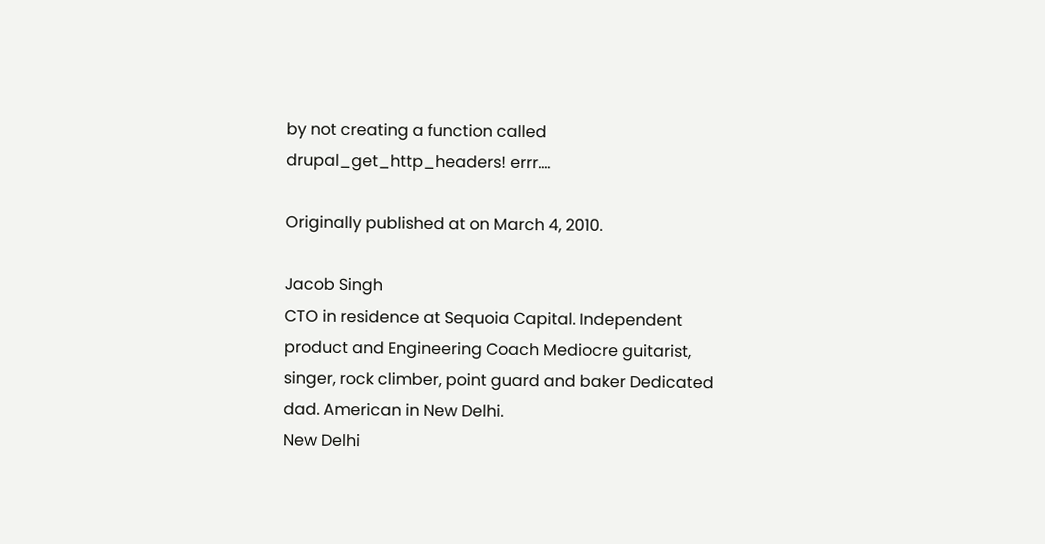by not creating a function called drupal_get_http_headers! errr….

Originally published at on March 4, 2010.

Jacob Singh
CTO in residence at Sequoia Capital. Independent product and Engineering Coach Mediocre guitarist, singer, rock climber, point guard and baker Dedicated dad. American in New Delhi.
New Delhi